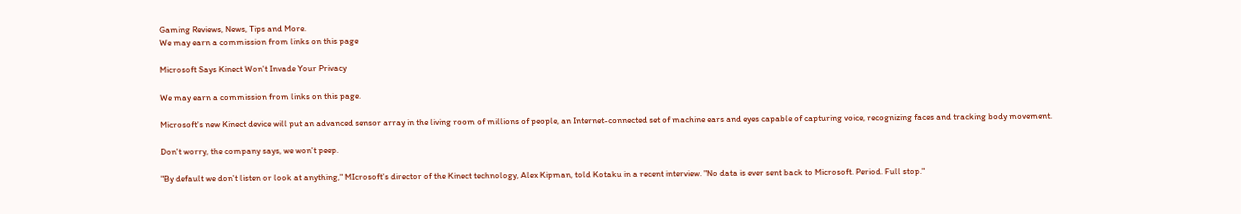Gaming Reviews, News, Tips and More.
We may earn a commission from links on this page

Microsoft Says Kinect Won't Invade Your Privacy

We may earn a commission from links on this page.

Microsoft's new Kinect device will put an advanced sensor array in the living room of millions of people, an Internet-connected set of machine ears and eyes capable of capturing voice, recognizing faces and tracking body movement.

Don't worry, the company says, we won't peep.

"By default we don't listen or look at anything," MIcrosoft's director of the Kinect technology, Alex Kipman, told Kotaku in a recent interview. "No data is ever sent back to Microsoft. Period. Full stop."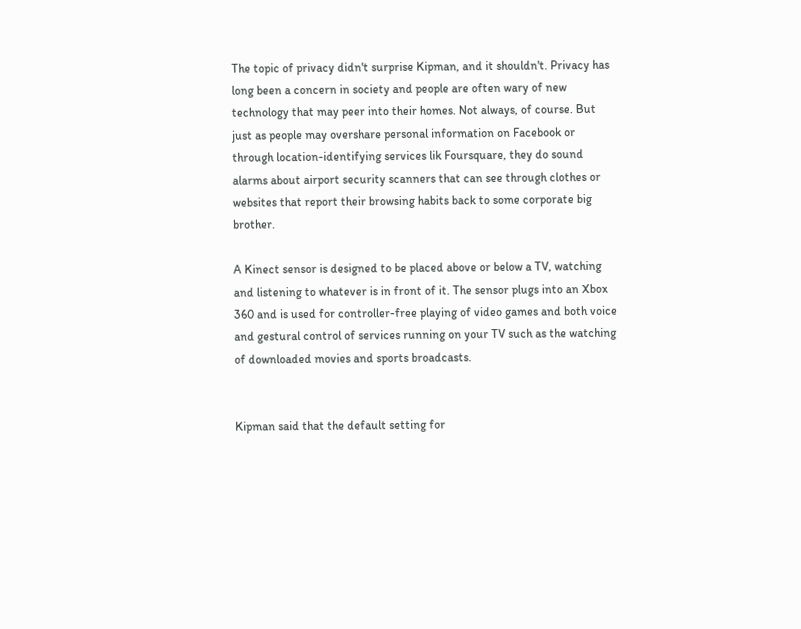The topic of privacy didn't surprise Kipman, and it shouldn't. Privacy has long been a concern in society and people are often wary of new technology that may peer into their homes. Not always, of course. But just as people may overshare personal information on Facebook or through location-identifying services lik Foursquare, they do sound alarms about airport security scanners that can see through clothes or websites that report their browsing habits back to some corporate big brother.

A Kinect sensor is designed to be placed above or below a TV, watching and listening to whatever is in front of it. The sensor plugs into an Xbox 360 and is used for controller-free playing of video games and both voice and gestural control of services running on your TV such as the watching of downloaded movies and sports broadcasts.


Kipman said that the default setting for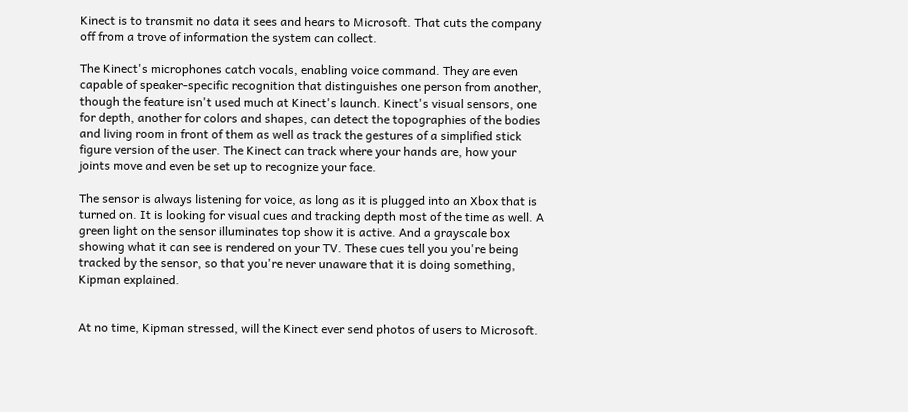Kinect is to transmit no data it sees and hears to Microsoft. That cuts the company off from a trove of information the system can collect.

The Kinect's microphones catch vocals, enabling voice command. They are even capable of speaker-specific recognition that distinguishes one person from another, though the feature isn't used much at Kinect's launch. Kinect's visual sensors, one for depth, another for colors and shapes, can detect the topographies of the bodies and living room in front of them as well as track the gestures of a simplified stick figure version of the user. The Kinect can track where your hands are, how your joints move and even be set up to recognize your face.

The sensor is always listening for voice, as long as it is plugged into an Xbox that is turned on. It is looking for visual cues and tracking depth most of the time as well. A green light on the sensor illuminates top show it is active. And a grayscale box showing what it can see is rendered on your TV. These cues tell you you're being tracked by the sensor, so that you're never unaware that it is doing something, Kipman explained.


At no time, Kipman stressed, will the Kinect ever send photos of users to Microsoft.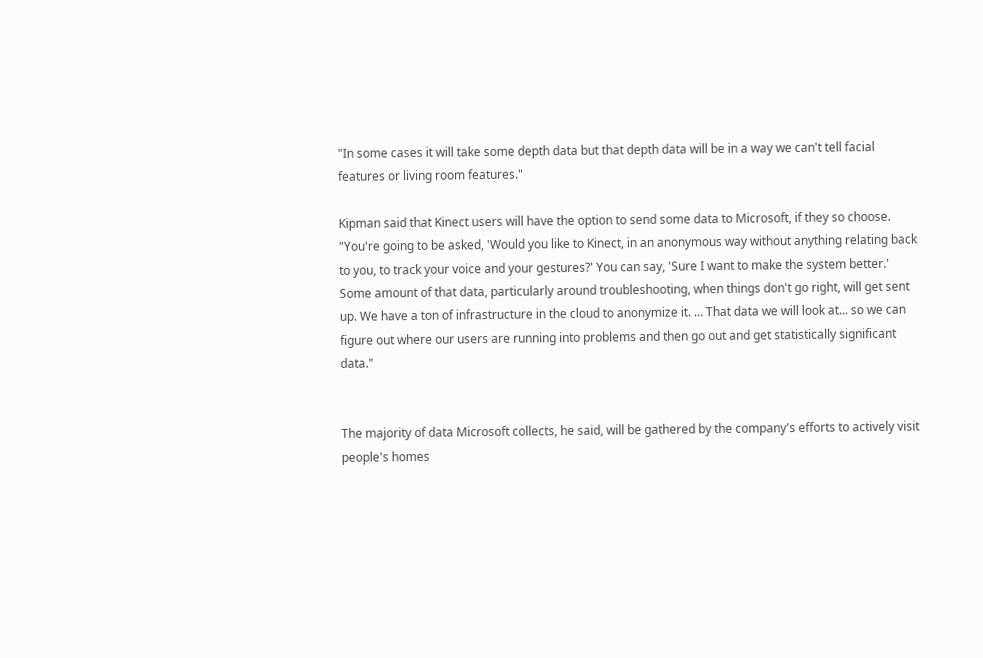"In some cases it will take some depth data but that depth data will be in a way we can't tell facial features or living room features."

Kipman said that Kinect users will have the option to send some data to Microsoft, if they so choose. "You're going to be asked, 'Would you like to Kinect, in an anonymous way without anything relating back to you, to track your voice and your gestures?' You can say, 'Sure I want to make the system better.' Some amount of that data, particularly around troubleshooting, when things don't go right, will get sent up. We have a ton of infrastructure in the cloud to anonymize it. … That data we will look at... so we can figure out where our users are running into problems and then go out and get statistically significant data."


The majority of data Microsoft collects, he said, will be gathered by the company's efforts to actively visit people's homes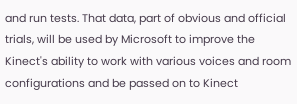and run tests. That data, part of obvious and official trials, will be used by Microsoft to improve the Kinect's ability to work with various voices and room configurations and be passed on to Kinect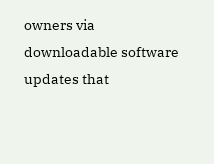owners via downloadable software updates that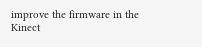improve the firmware in the Kinect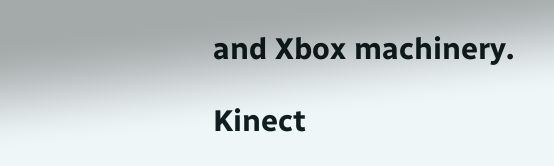and Xbox machinery.

Kinect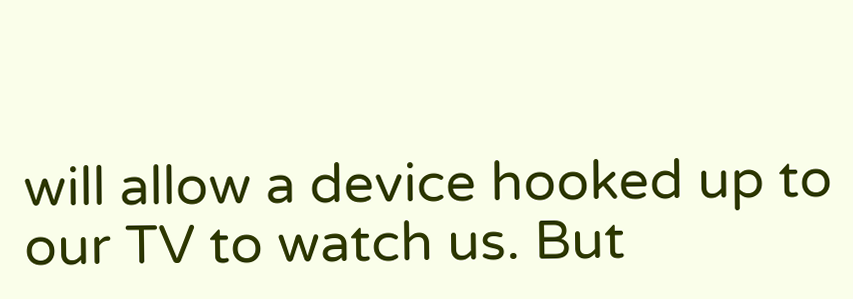will allow a device hooked up to our TV to watch us. But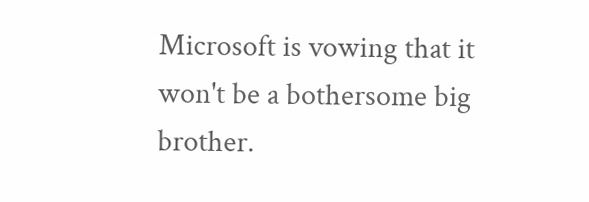Microsoft is vowing that it won't be a bothersome big brother.